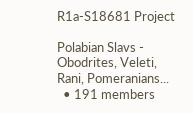R1a-S18681 Project

Polabian Slavs - Obodrites, Veleti, Rani, Pomeranians...
  • 191 members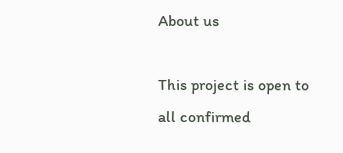About us

This project is open to all confirmed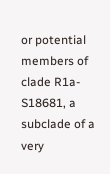or potential members of clade R1a-S18681, a subclade of a very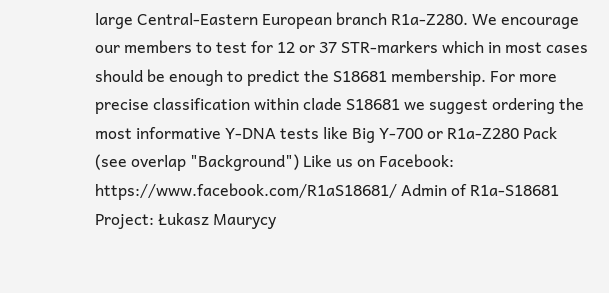large Central-Eastern European branch R1a-Z280. We encourage our members to test for 12 or 37 STR-markers which in most cases should be enough to predict the S18681 membership. For more precise classification within clade S18681 we suggest ordering the most informative Y-DNA tests like Big Y-700 or R1a-Z280 Pack (see overlap "Background") Like us on Facebook: https://www.facebook.com/R1aS18681/ Admin of R1a-S18681 Project: Łukasz Maurycy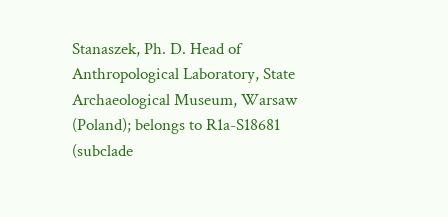Stanaszek, Ph. D. Head of Anthropological Laboratory, State Archaeological Museum, Warsaw (Poland); belongs to R1a-S18681 (subclade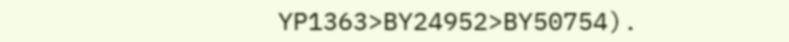YP1363>BY24952>BY50754).